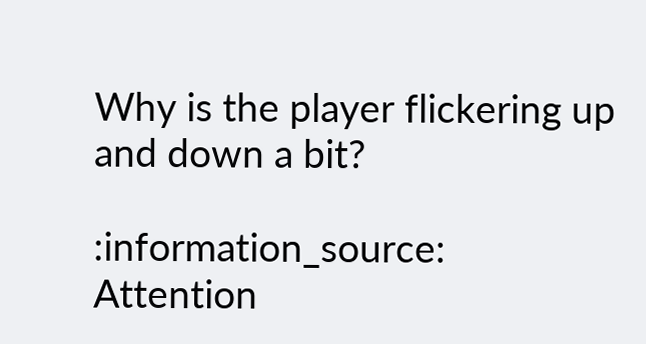Why is the player flickering up and down a bit?

:information_source: Attention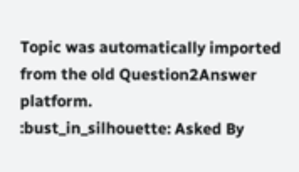Topic was automatically imported from the old Question2Answer platform.
:bust_in_silhouette: Asked By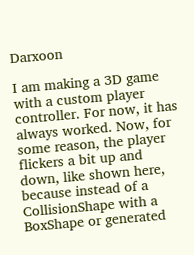Darxoon

I am making a 3D game with a custom player controller. For now, it has always worked. Now, for some reason, the player flickers a bit up and down, like shown here, because instead of a CollisionShape with a BoxShape or generated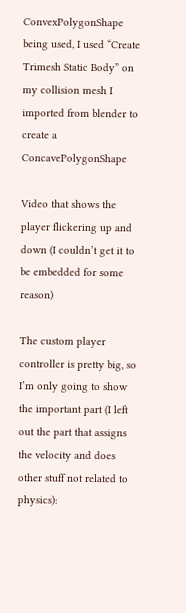ConvexPolygonShape being used, I used “Create Trimesh Static Body” on my collision mesh I imported from blender to create a ConcavePolygonShape

Video that shows the player flickering up and down (I couldn’t get it to be embedded for some reason)

The custom player controller is pretty big, so I’m only going to show the important part (I left out the part that assigns the velocity and does other stuff not related to physics):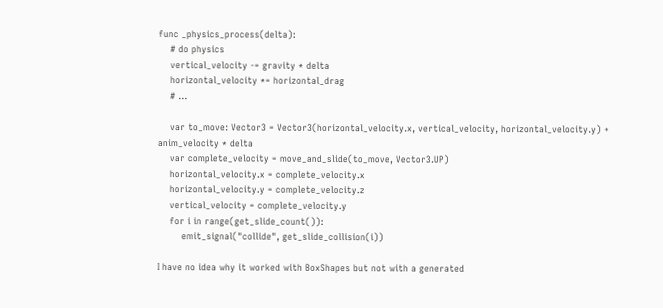func _physics_process(delta):
    # do physics
    vertical_velocity -= gravity * delta
    horizontal_velocity *= horizontal_drag
    # ...

    var to_move: Vector3 = Vector3(horizontal_velocity.x, vertical_velocity, horizontal_velocity.y) + anim_velocity * delta
    var complete_velocity = move_and_slide(to_move, Vector3.UP)
    horizontal_velocity.x = complete_velocity.x
    horizontal_velocity.y = complete_velocity.z
    vertical_velocity = complete_velocity.y
    for i in range(get_slide_count()):
        emit_signal("collide", get_slide_collision(i))

I have no idea why it worked with BoxShapes but not with a generated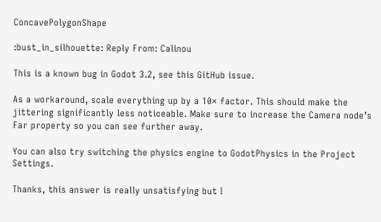ConcavePolygonShape

:bust_in_silhouette: Reply From: Calinou

This is a known bug in Godot 3.2, see this GitHub issue.

As a workaround, scale everything up by a 10× factor. This should make the jittering significantly less noticeable. Make sure to increase the Camera node’s Far property so you can see further away.

You can also try switching the physics engine to GodotPhysics in the Project Settings.

Thanks, this answer is really unsatisfying but I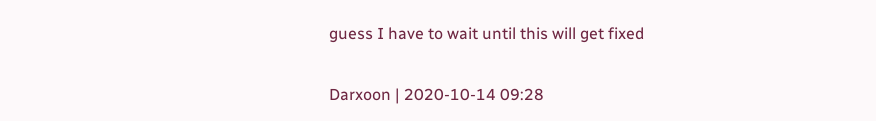guess I have to wait until this will get fixed

Darxoon | 2020-10-14 09:28